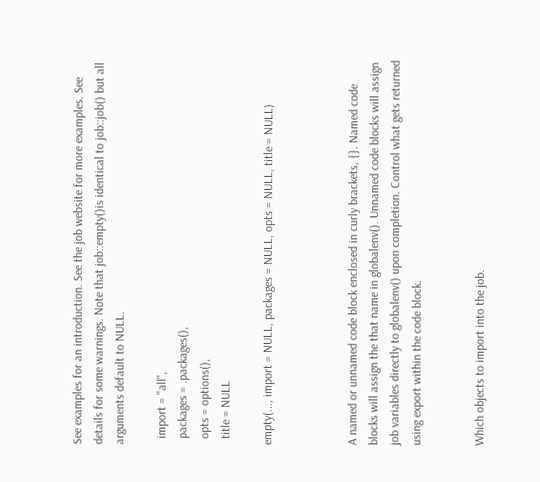See examples for an introduction. See the job website for more examples. See details for some warnings. Note that job::empty()is identical to job::job() but all arguments default to NULL.

  import = "all",
  packages = .packages(),
  opts = options(),
  title = NULL

empty(..., import = NULL, packages = NULL, opts = NULL, title = NULL)



A named or unnamed code block enclosed in curly brackets, {}. Named code blocks will assign the that name in globalenv(). Unnamed code blocks will assign job variables directly to globalenv() upon completion. Control what gets returned using export within the code block.


Which objects to import into the job.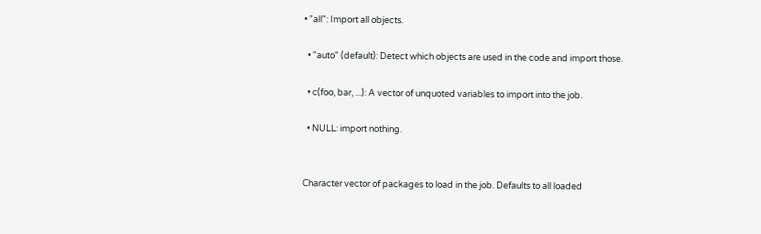• "all": Import all objects.

  • "auto" (default): Detect which objects are used in the code and import those.

  • c(foo, bar, ...): A vector of unquoted variables to import into the job.

  • NULL: import nothing.


Character vector of packages to load in the job. Defaults to all loaded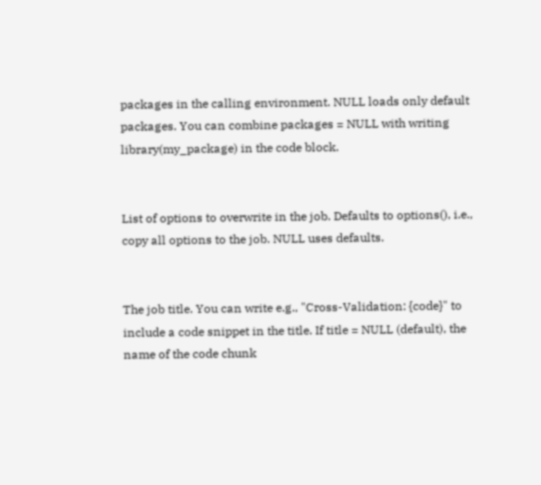packages in the calling environment. NULL loads only default packages. You can combine packages = NULL with writing library(my_package) in the code block.


List of options to overwrite in the job. Defaults to options(), i.e., copy all options to the job. NULL uses defaults.


The job title. You can write e.g., "Cross-Validation: {code}" to include a code snippet in the title. If title = NULL (default), the name of the code chunk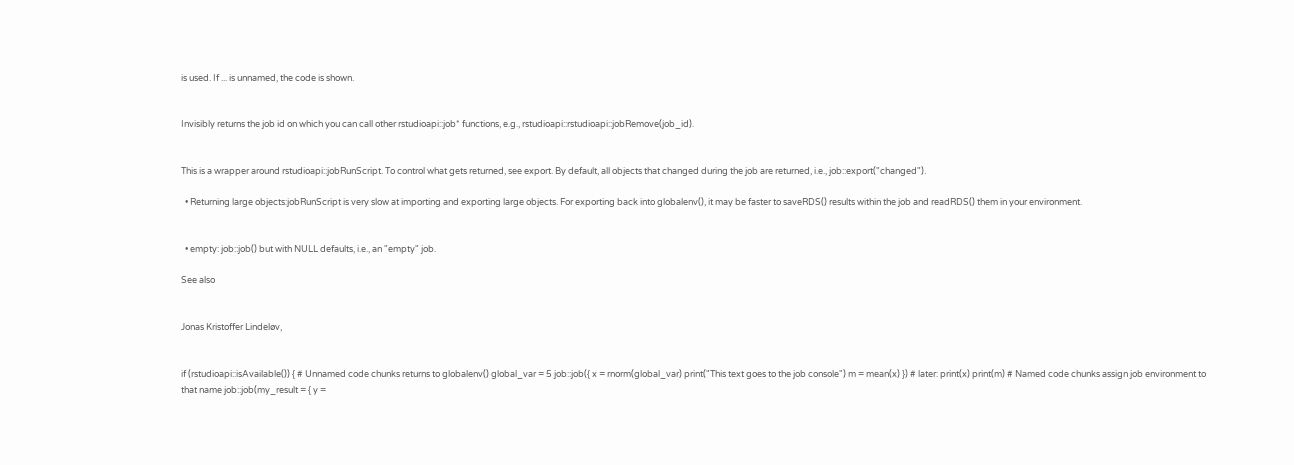is used. If ... is unnamed, the code is shown.


Invisibly returns the job id on which you can call other rstudioapi::job* functions, e.g., rstudioapi::rstudioapi::jobRemove(job_id).


This is a wrapper around rstudioapi::jobRunScript. To control what gets returned, see export. By default, all objects that changed during the job are returned, i.e., job::export("changed").

  • Returning large objects:jobRunScript is very slow at importing and exporting large objects. For exporting back into globalenv(), it may be faster to saveRDS() results within the job and readRDS() them in your environment.


  • empty: job::job() but with NULL defaults, i.e., an "empty" job.

See also


Jonas Kristoffer Lindeløv,


if (rstudioapi::isAvailable()) { # Unnamed code chunks returns to globalenv() global_var = 5 job::job({ x = rnorm(global_var) print("This text goes to the job console") m = mean(x) }) # later: print(x) print(m) # Named code chunks assign job environment to that name job::job(my_result = { y =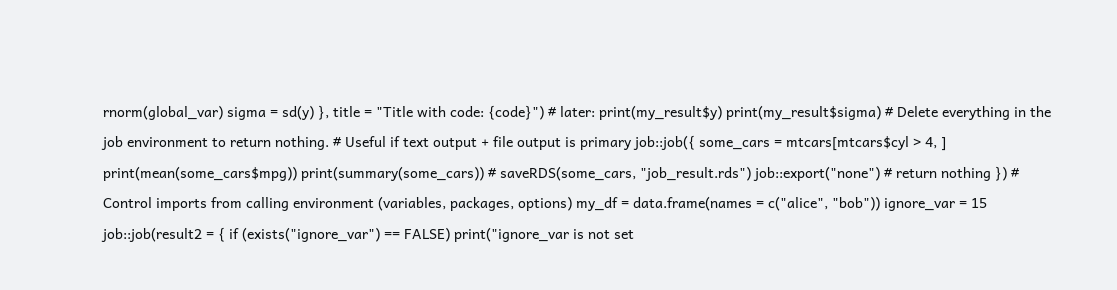rnorm(global_var) sigma = sd(y) }, title = "Title with code: {code}") # later: print(my_result$y) print(my_result$sigma) # Delete everything in the job environment to return nothing. # Useful if text output + file output is primary job::job({ some_cars = mtcars[mtcars$cyl > 4, ] print(mean(some_cars$mpg)) print(summary(some_cars)) # saveRDS(some_cars, "job_result.rds") job::export("none") # return nothing }) # Control imports from calling environment (variables, packages, options) my_df = data.frame(names = c("alice", "bob")) ignore_var = 15 job::job(result2 = { if (exists("ignore_var") == FALSE) print("ignore_var is not set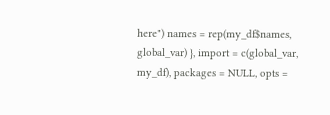here") names = rep(my_df$names, global_var) }, import = c(global_var, my_df), packages = NULL, opts =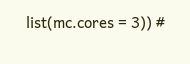list(mc.cores = 3)) #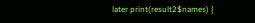later print(result2$names) }